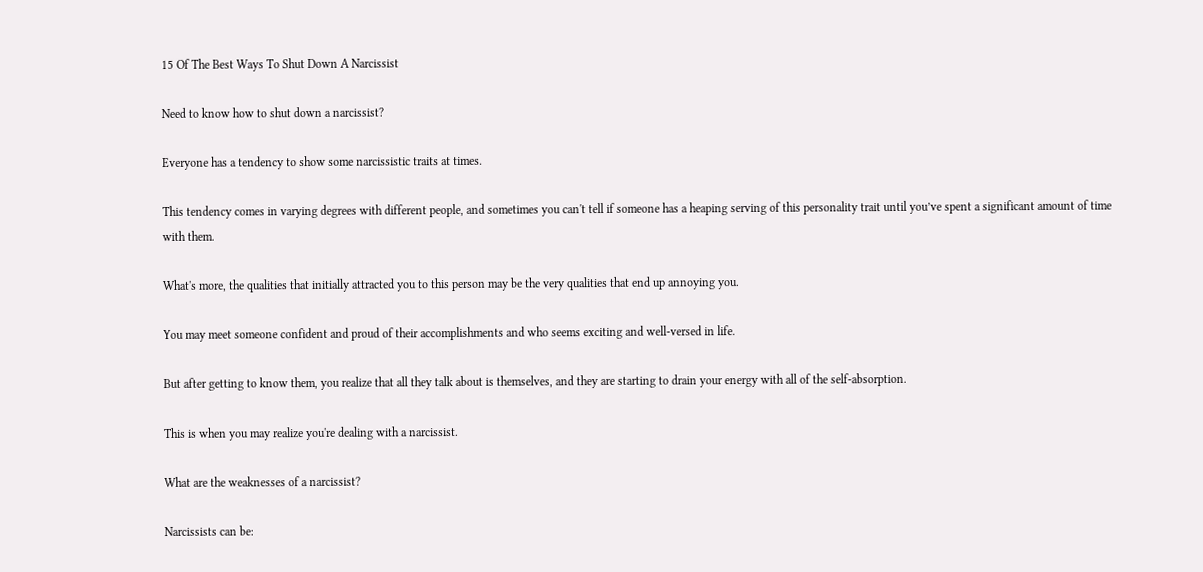15 Of The Best Ways To Shut Down A Narcissist

Need to know how to shut down a narcissist?

Everyone has a tendency to show some narcissistic traits at times.

This tendency comes in varying degrees with different people, and sometimes you can't tell if someone has a heaping serving of this personality trait until you’ve spent a significant amount of time with them.

What's more, the qualities that initially attracted you to this person may be the very qualities that end up annoying you.

You may meet someone confident and proud of their accomplishments and who seems exciting and well-versed in life.

But after getting to know them, you realize that all they talk about is themselves, and they are starting to drain your energy with all of the self-absorption.

This is when you may realize you're dealing with a narcissist.

What are the weaknesses of a narcissist?

Narcissists can be: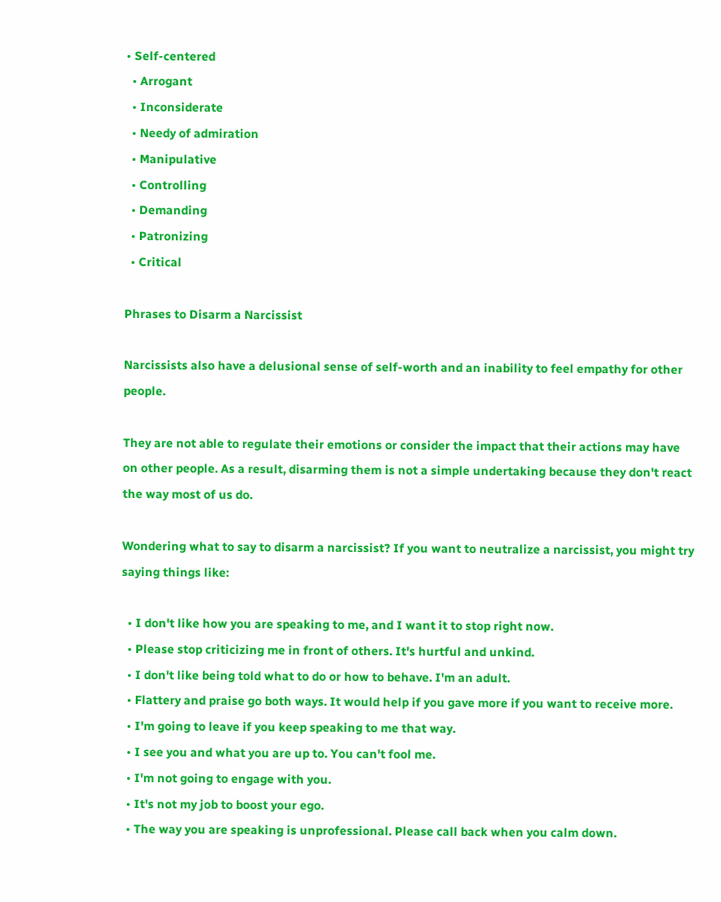• Self-centered
  • Arrogant
  • Inconsiderate
  • Needy of admiration
  • Manipulative
  • Controlling
  • Demanding
  • Patronizing
  • Critical

Phrases to Disarm a Narcissist

Narcissists also have a delusional sense of self-worth and an inability to feel empathy for other people.

They are not able to regulate their emotions or consider the impact that their actions may have on other people. As a result, disarming them is not a simple undertaking because they don't react the way most of us do.

Wondering what to say to disarm a narcissist? If you want to neutralize a narcissist, you might try saying things like:

  • I don't like how you are speaking to me, and I want it to stop right now.
  • Please stop criticizing me in front of others. It's hurtful and unkind.
  • I don't like being told what to do or how to behave. I'm an adult.
  • Flattery and praise go both ways. It would help if you gave more if you want to receive more.
  • I'm going to leave if you keep speaking to me that way.
  • I see you and what you are up to. You can't fool me.
  • I'm not going to engage with you.
  • It's not my job to boost your ego.
  • The way you are speaking is unprofessional. Please call back when you calm down.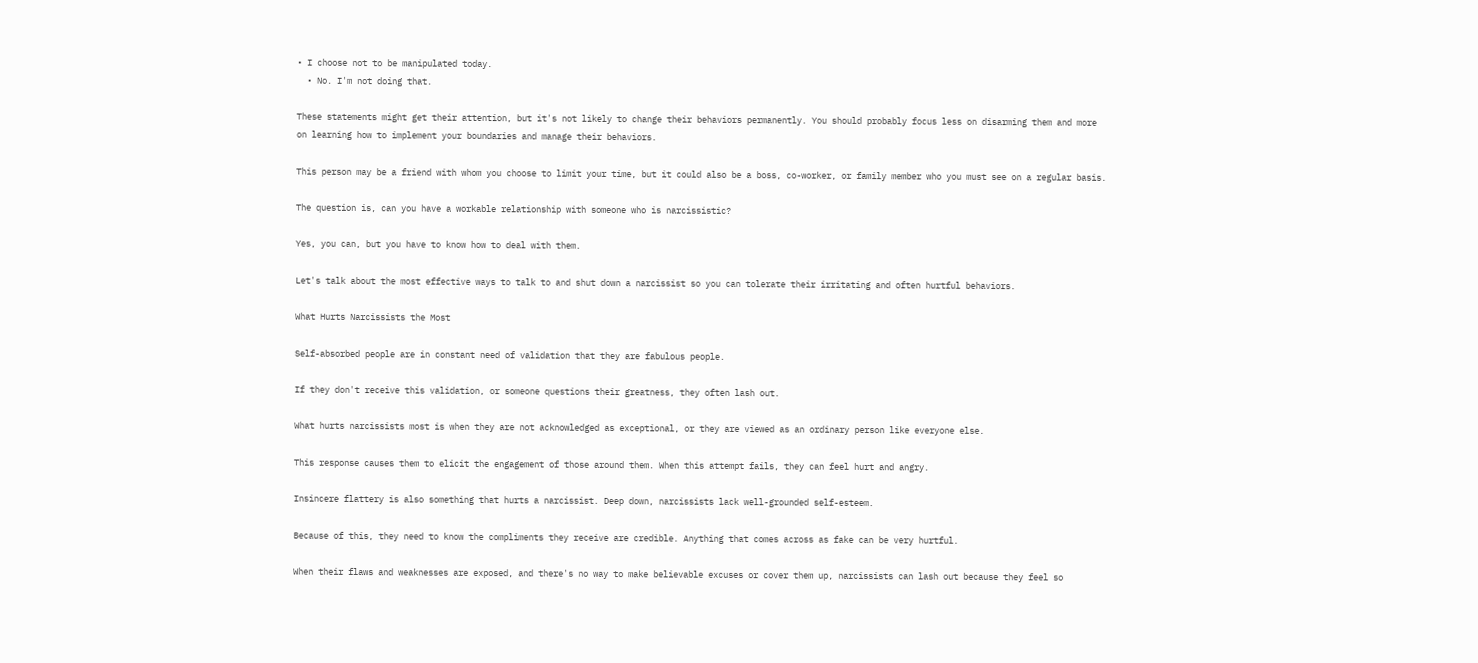• I choose not to be manipulated today.
  • No. I'm not doing that.

These statements might get their attention, but it's not likely to change their behaviors permanently. You should probably focus less on disarming them and more on learning how to implement your boundaries and manage their behaviors.

This person may be a friend with whom you choose to limit your time, but it could also be a boss, co-worker, or family member who you must see on a regular basis.

The question is, can you have a workable relationship with someone who is narcissistic?

Yes, you can, but you have to know how to deal with them.

Let's talk about the most effective ways to talk to and shut down a narcissist so you can tolerate their irritating and often hurtful behaviors.

What Hurts Narcissists the Most

Self-absorbed people are in constant need of validation that they are fabulous people.

If they don't receive this validation, or someone questions their greatness, they often lash out.

What hurts narcissists most is when they are not acknowledged as exceptional, or they are viewed as an ordinary person like everyone else.

This response causes them to elicit the engagement of those around them. When this attempt fails, they can feel hurt and angry.

Insincere flattery is also something that hurts a narcissist. Deep down, narcissists lack well-grounded self-esteem.

Because of this, they need to know the compliments they receive are credible. Anything that comes across as fake can be very hurtful.

When their flaws and weaknesses are exposed, and there's no way to make believable excuses or cover them up, narcissists can lash out because they feel so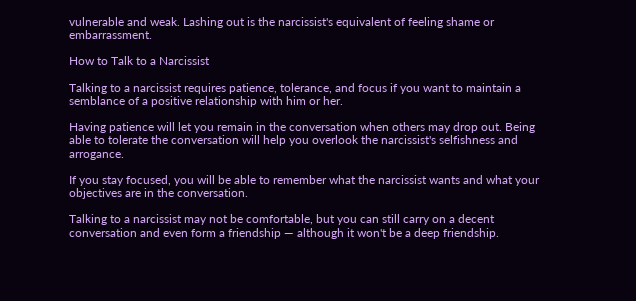vulnerable and weak. Lashing out is the narcissist's equivalent of feeling shame or embarrassment.

How to Talk to a Narcissist

Talking to a narcissist requires patience, tolerance, and focus if you want to maintain a semblance of a positive relationship with him or her.

Having patience will let you remain in the conversation when others may drop out. Being able to tolerate the conversation will help you overlook the narcissist's selfishness and arrogance.

If you stay focused, you will be able to remember what the narcissist wants and what your objectives are in the conversation.

Talking to a narcissist may not be comfortable, but you can still carry on a decent conversation and even form a friendship — although it won't be a deep friendship.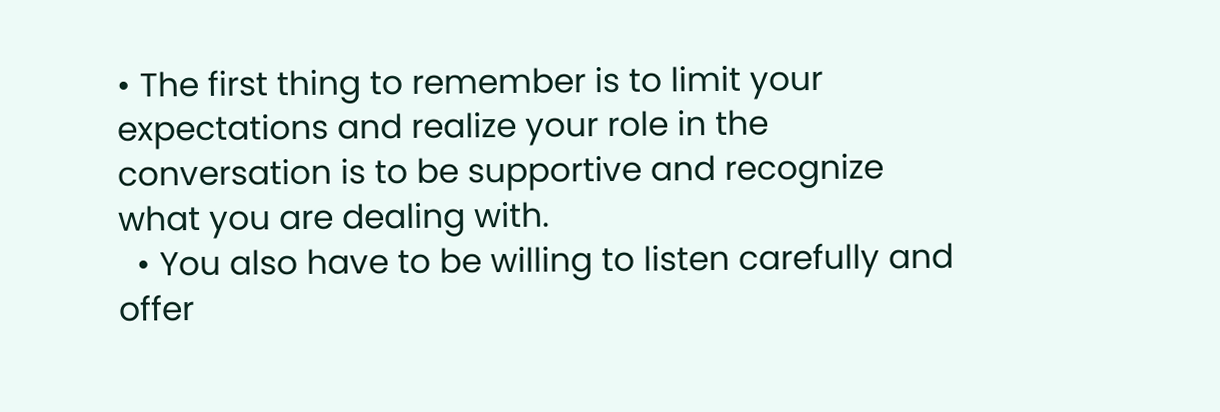• The first thing to remember is to limit your expectations and realize your role in the conversation is to be supportive and recognize what you are dealing with.
  • You also have to be willing to listen carefully and offer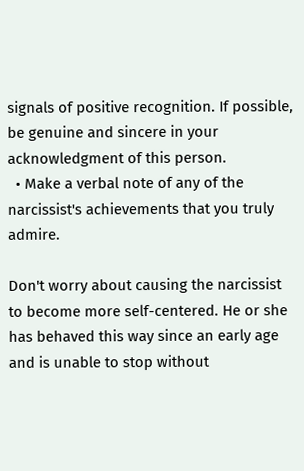signals of positive recognition. If possible, be genuine and sincere in your acknowledgment of this person.
  • Make a verbal note of any of the narcissist's achievements that you truly admire.

Don't worry about causing the narcissist to become more self-centered. He or she has behaved this way since an early age and is unable to stop without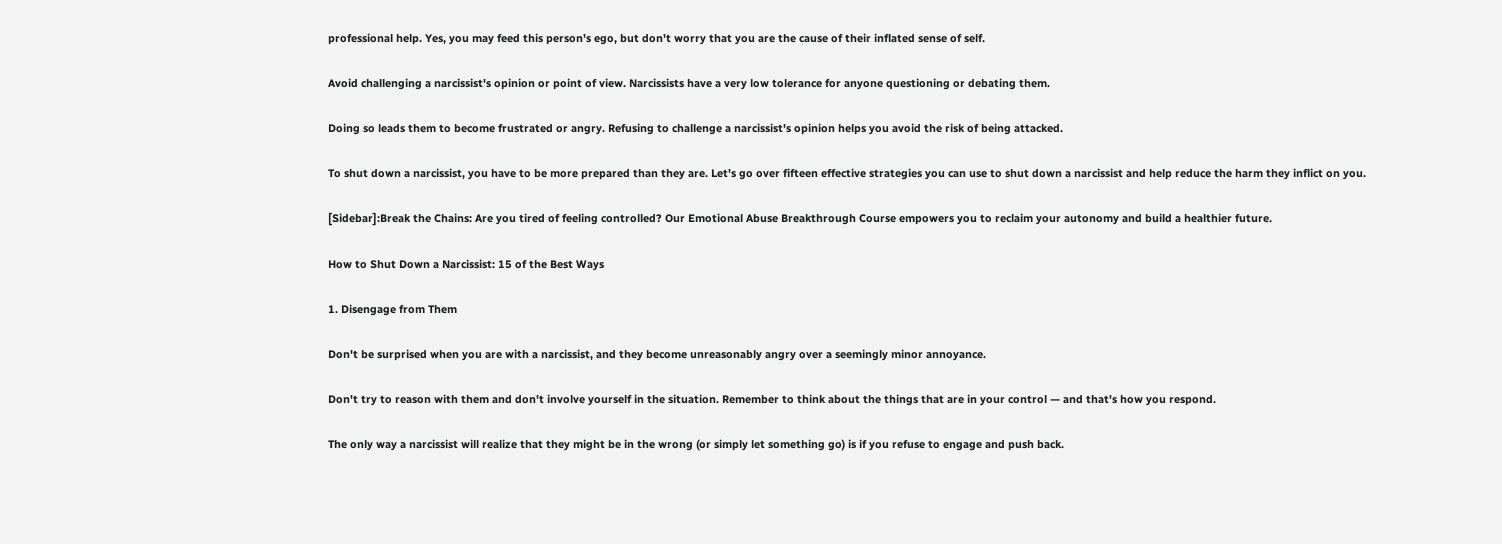professional help. Yes, you may feed this person's ego, but don't worry that you are the cause of their inflated sense of self.

Avoid challenging a narcissist's opinion or point of view. Narcissists have a very low tolerance for anyone questioning or debating them.

Doing so leads them to become frustrated or angry. Refusing to challenge a narcissist's opinion helps you avoid the risk of being attacked.

To shut down a narcissist, you have to be more prepared than they are. Let's go over fifteen effective strategies you can use to shut down a narcissist and help reduce the harm they inflict on you.

[Sidebar]:Break the Chains: Are you tired of feeling controlled? Our Emotional Abuse Breakthrough Course empowers you to reclaim your autonomy and build a healthier future.

How to Shut Down a Narcissist: 15 of the Best Ways

1. Disengage from Them

Don't be surprised when you are with a narcissist, and they become unreasonably angry over a seemingly minor annoyance.

Don't try to reason with them and don't involve yourself in the situation. Remember to think about the things that are in your control — and that's how you respond.

The only way a narcissist will realize that they might be in the wrong (or simply let something go) is if you refuse to engage and push back.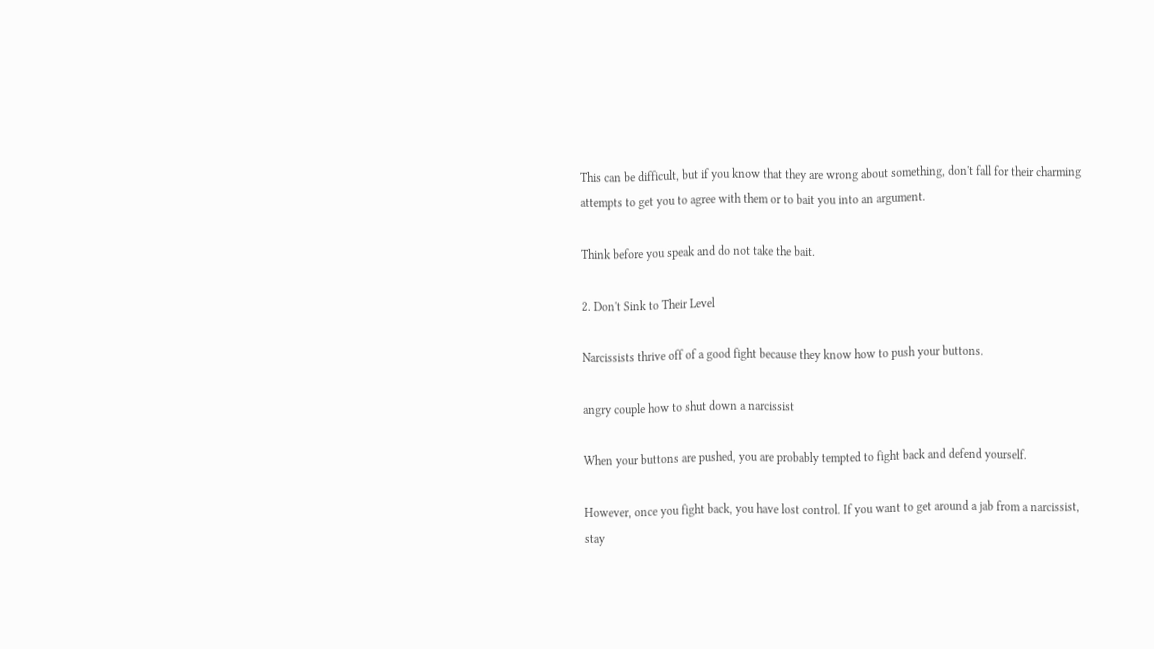This can be difficult, but if you know that they are wrong about something, don't fall for their charming attempts to get you to agree with them or to bait you into an argument.

Think before you speak and do not take the bait.

2. Don't Sink to Their Level

Narcissists thrive off of a good fight because they know how to push your buttons.

angry couple how to shut down a narcissist

When your buttons are pushed, you are probably tempted to fight back and defend yourself.

However, once you fight back, you have lost control. If you want to get around a jab from a narcissist, stay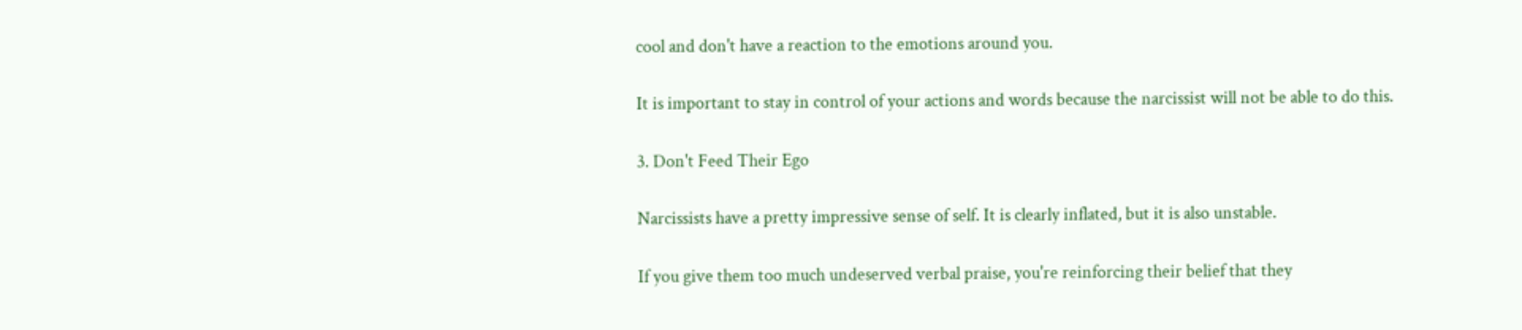cool and don't have a reaction to the emotions around you.

It is important to stay in control of your actions and words because the narcissist will not be able to do this.

3. Don't Feed Their Ego

Narcissists have a pretty impressive sense of self. It is clearly inflated, but it is also unstable.

If you give them too much undeserved verbal praise, you're reinforcing their belief that they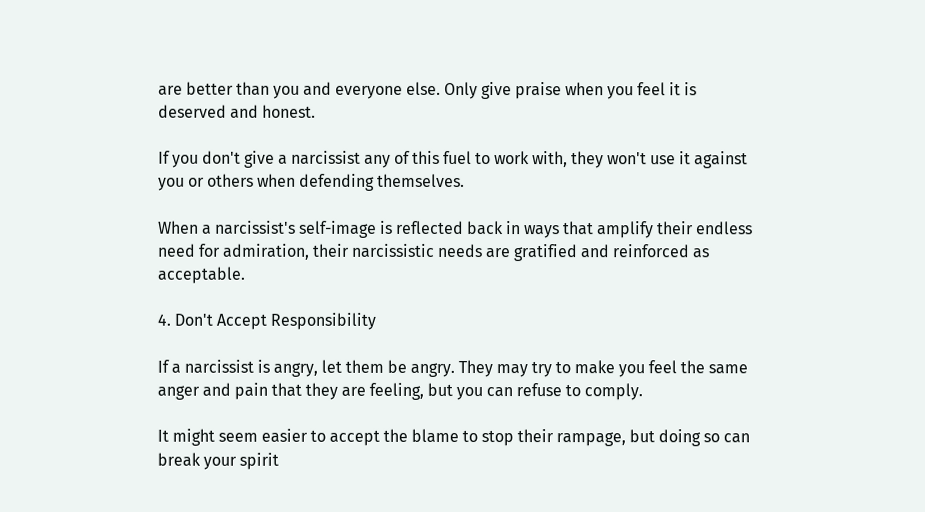are better than you and everyone else. Only give praise when you feel it is deserved and honest.

If you don't give a narcissist any of this fuel to work with, they won't use it against you or others when defending themselves.

When a narcissist's self-image is reflected back in ways that amplify their endless need for admiration, their narcissistic needs are gratified and reinforced as acceptable.

4. Don't Accept Responsibility

If a narcissist is angry, let them be angry. They may try to make you feel the same anger and pain that they are feeling, but you can refuse to comply.

It might seem easier to accept the blame to stop their rampage, but doing so can break your spirit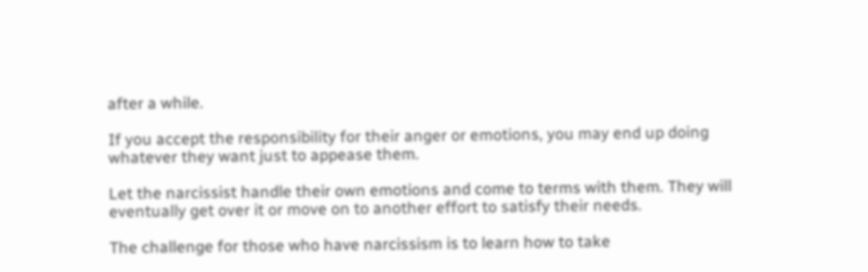after a while.

If you accept the responsibility for their anger or emotions, you may end up doing whatever they want just to appease them.

Let the narcissist handle their own emotions and come to terms with them. They will eventually get over it or move on to another effort to satisfy their needs.

The challenge for those who have narcissism is to learn how to take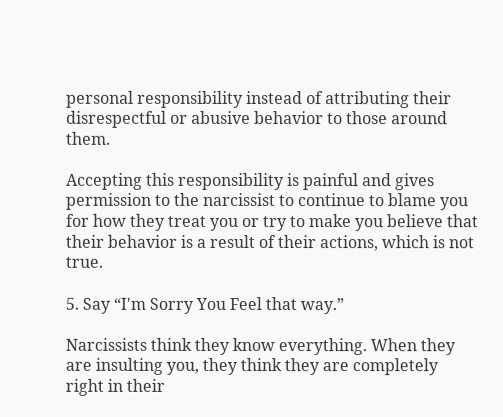personal responsibility instead of attributing their disrespectful or abusive behavior to those around them.

Accepting this responsibility is painful and gives permission to the narcissist to continue to blame you for how they treat you or try to make you believe that their behavior is a result of their actions, which is not true.

5. Say “I'm Sorry You Feel that way.”

Narcissists think they know everything. When they are insulting you, they think they are completely right in their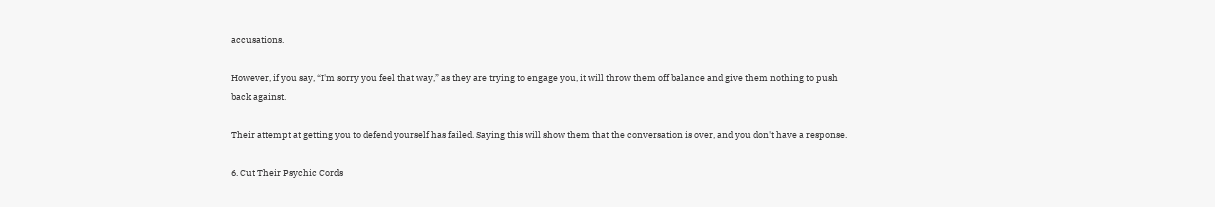accusations.

However, if you say, “I'm sorry you feel that way,” as they are trying to engage you, it will throw them off balance and give them nothing to push back against.

Their attempt at getting you to defend yourself has failed. Saying this will show them that the conversation is over, and you don't have a response.

6. Cut Their Psychic Cords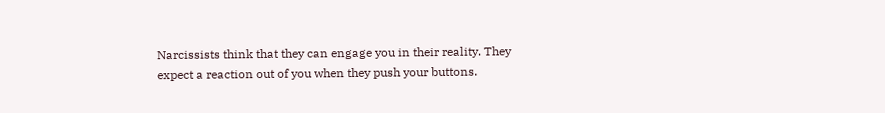Narcissists think that they can engage you in their reality. They expect a reaction out of you when they push your buttons.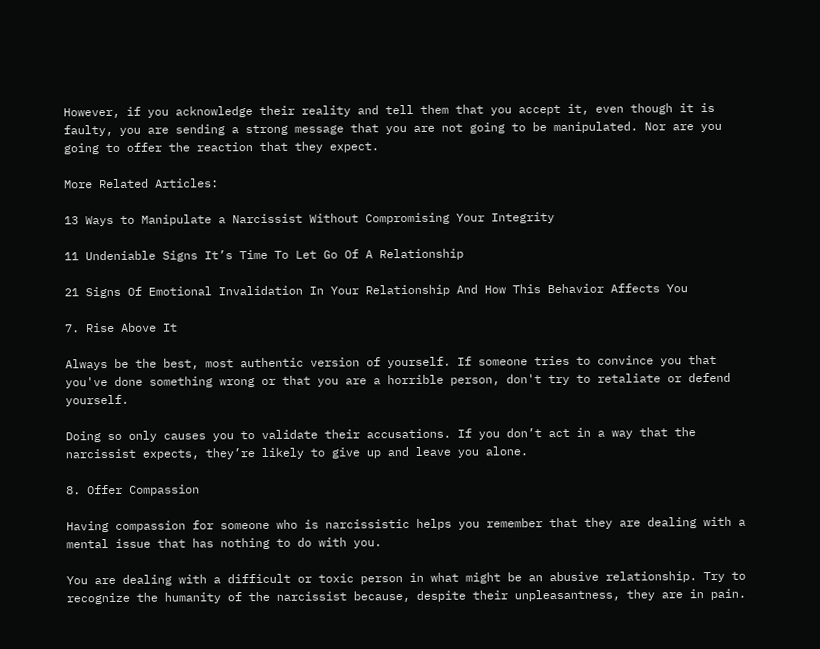However, if you acknowledge their reality and tell them that you accept it, even though it is faulty, you are sending a strong message that you are not going to be manipulated. Nor are you going to offer the reaction that they expect.

More Related Articles:

13 Ways to Manipulate a Narcissist Without Compromising Your Integrity

11 Undeniable Signs It’s Time To Let Go Of A Relationship

21 Signs Of Emotional Invalidation In Your Relationship And How This Behavior Affects You

7. Rise Above It

Always be the best, most authentic version of yourself. If someone tries to convince you that you've done something wrong or that you are a horrible person, don't try to retaliate or defend yourself.

Doing so only causes you to validate their accusations. If you don’t act in a way that the narcissist expects, they’re likely to give up and leave you alone.

8. Offer Compassion

Having compassion for someone who is narcissistic helps you remember that they are dealing with a mental issue that has nothing to do with you.

You are dealing with a difficult or toxic person in what might be an abusive relationship. Try to recognize the humanity of the narcissist because, despite their unpleasantness, they are in pain.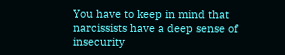You have to keep in mind that narcissists have a deep sense of insecurity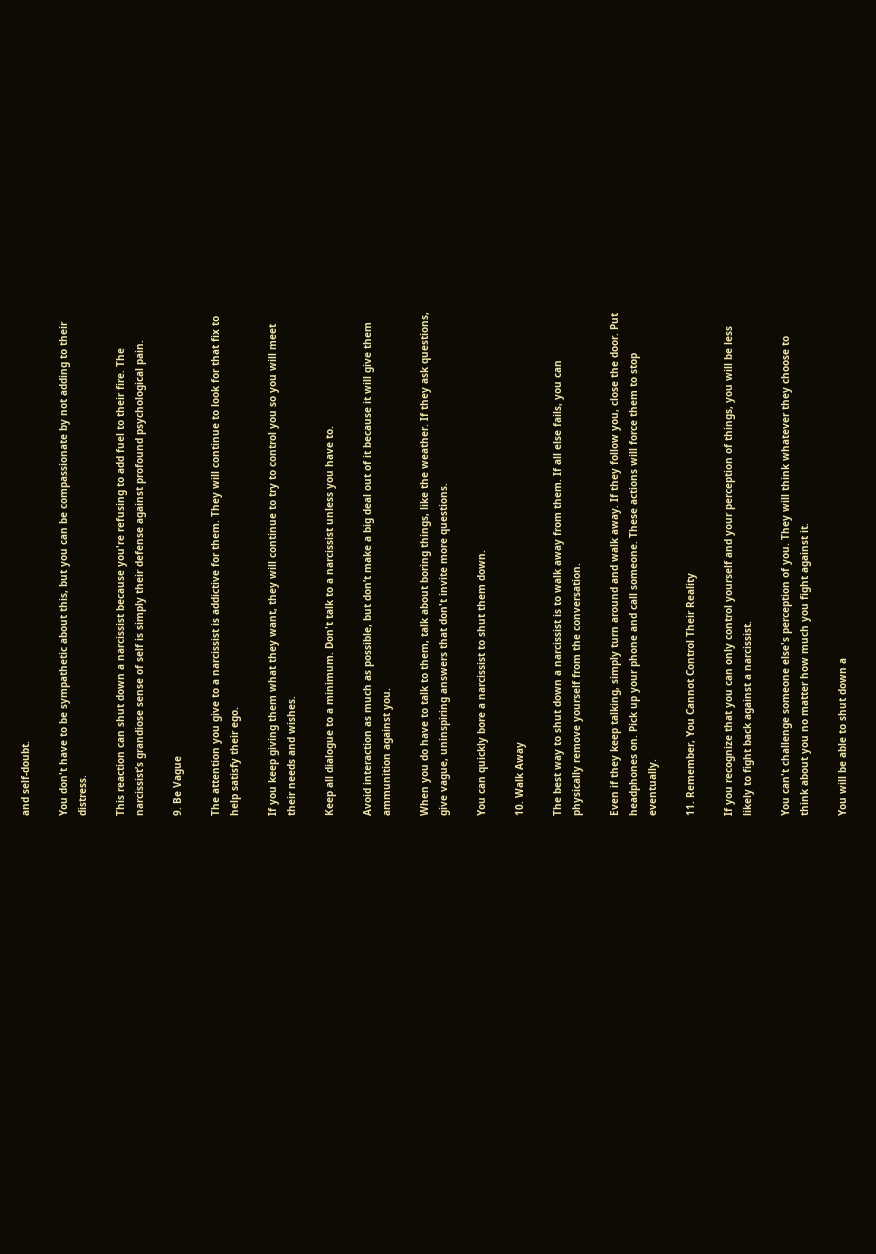and self-doubt.

You don't have to be sympathetic about this, but you can be compassionate by not adding to their distress.

This reaction can shut down a narcissist because you're refusing to add fuel to their fire. The narcissist’s grandiose sense of self is simply their defense against profound psychological pain.

9. Be Vague

The attention you give to a narcissist is addictive for them. They will continue to look for that fix to help satisfy their ego.

If you keep giving them what they want, they will continue to try to control you so you will meet their needs and wishes.

Keep all dialogue to a minimum. Don't talk to a narcissist unless you have to.

Avoid interaction as much as possible, but don’t make a big deal out of it because it will give them ammunition against you.

When you do have to talk to them, talk about boring things, like the weather. If they ask questions, give vague, uninspiring answers that don't invite more questions.

You can quickly bore a narcissist to shut them down.

10. Walk Away

The best way to shut down a narcissist is to walk away from them. If all else fails, you can physically remove yourself from the conversation.

Even if they keep talking, simply turn around and walk away. If they follow you, close the door. Put headphones on. Pick up your phone and call someone. These actions will force them to stop eventually.

11. Remember, You Cannot Control Their Reality

If you recognize that you can only control yourself and your perception of things, you will be less likely to fight back against a narcissist.

You can't challenge someone else's perception of you. They will think whatever they choose to think about you no matter how much you fight against it.

You will be able to shut down a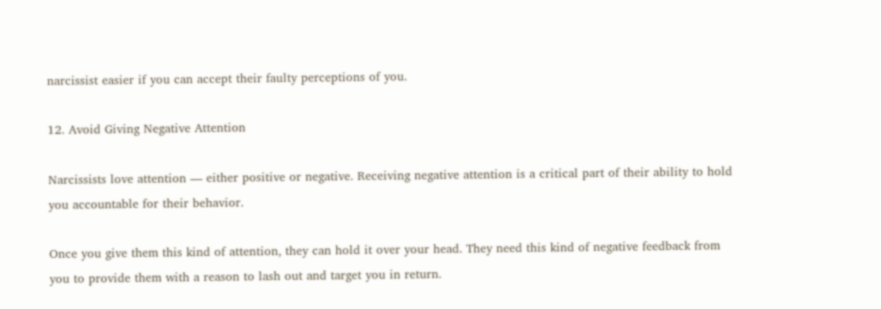narcissist easier if you can accept their faulty perceptions of you.

12. Avoid Giving Negative Attention

Narcissists love attention — either positive or negative. Receiving negative attention is a critical part of their ability to hold you accountable for their behavior.

Once you give them this kind of attention, they can hold it over your head. They need this kind of negative feedback from you to provide them with a reason to lash out and target you in return.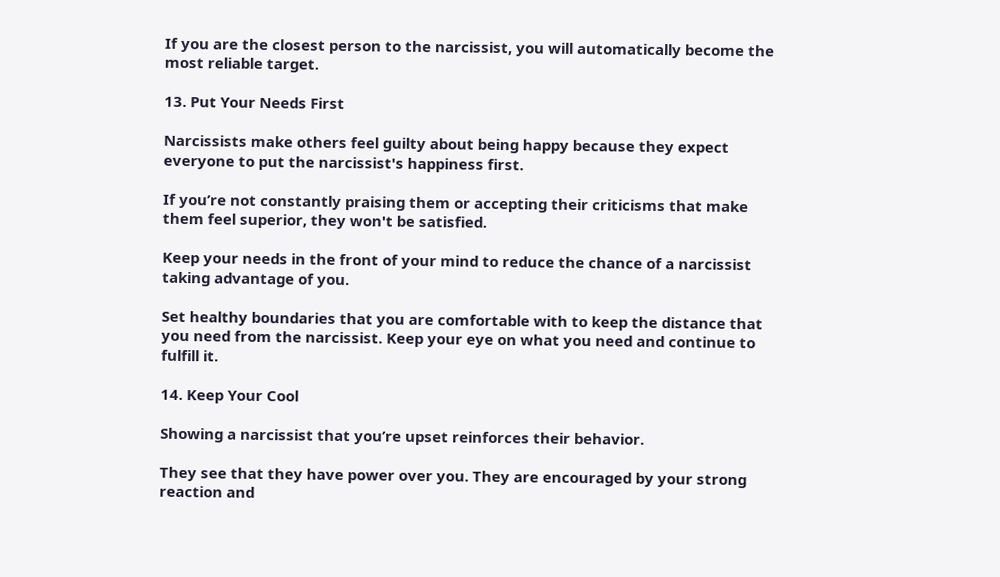If you are the closest person to the narcissist, you will automatically become the most reliable target.

13. Put Your Needs First

Narcissists make others feel guilty about being happy because they expect everyone to put the narcissist's happiness first.

If you’re not constantly praising them or accepting their criticisms that make them feel superior, they won't be satisfied.

Keep your needs in the front of your mind to reduce the chance of a narcissist taking advantage of you.

Set healthy boundaries that you are comfortable with to keep the distance that you need from the narcissist. Keep your eye on what you need and continue to fulfill it.

14. Keep Your Cool

Showing a narcissist that you’re upset reinforces their behavior.

They see that they have power over you. They are encouraged by your strong reaction and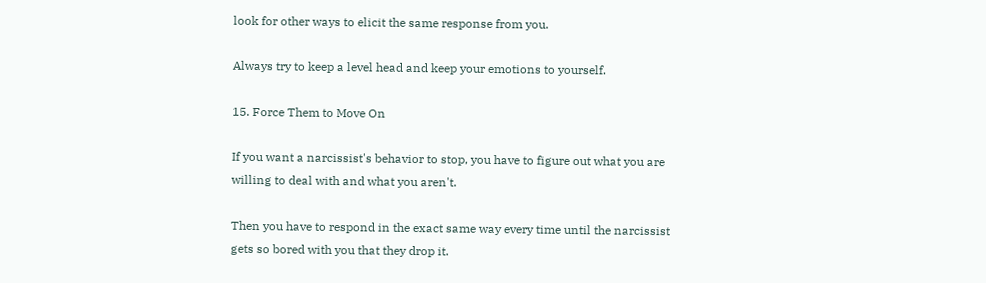look for other ways to elicit the same response from you.

Always try to keep a level head and keep your emotions to yourself.

15. Force Them to Move On

If you want a narcissist's behavior to stop, you have to figure out what you are willing to deal with and what you aren't.

Then you have to respond in the exact same way every time until the narcissist gets so bored with you that they drop it.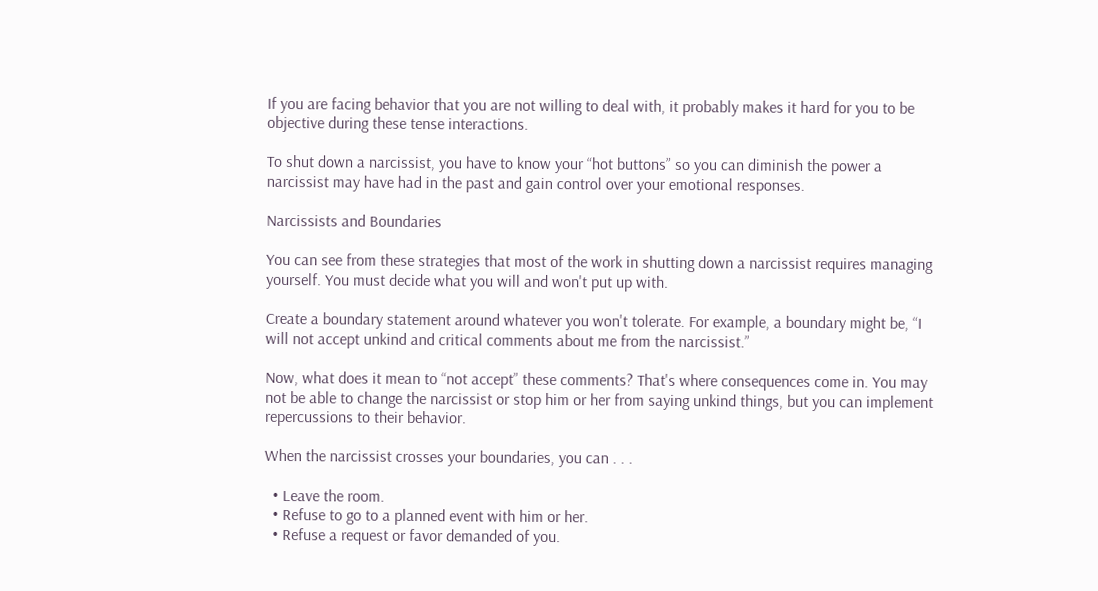If you are facing behavior that you are not willing to deal with, it probably makes it hard for you to be objective during these tense interactions.

To shut down a narcissist, you have to know your “hot buttons” so you can diminish the power a narcissist may have had in the past and gain control over your emotional responses.

Narcissists and Boundaries

You can see from these strategies that most of the work in shutting down a narcissist requires managing yourself. You must decide what you will and won't put up with.

Create a boundary statement around whatever you won't tolerate. For example, a boundary might be, “I will not accept unkind and critical comments about me from the narcissist.”

Now, what does it mean to “not accept” these comments? That's where consequences come in. You may not be able to change the narcissist or stop him or her from saying unkind things, but you can implement repercussions to their behavior.

When the narcissist crosses your boundaries, you can . . .

  • Leave the room.
  • Refuse to go to a planned event with him or her.
  • Refuse a request or favor demanded of you.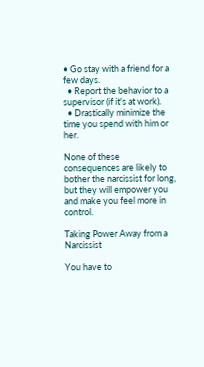• Go stay with a friend for a few days.
  • Report the behavior to a supervisor (if it's at work).
  • Drastically minimize the time you spend with him or her.

None of these consequences are likely to bother the narcissist for long, but they will empower you and make you feel more in control.

Taking Power Away from a Narcissist

You have to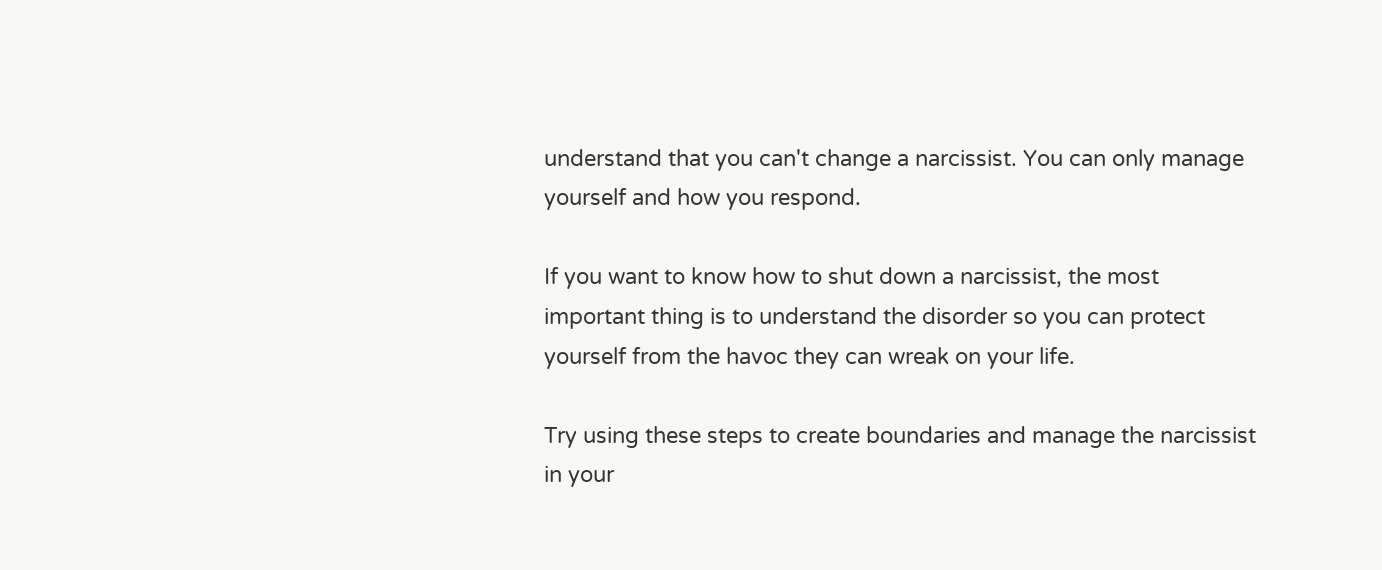understand that you can't change a narcissist. You can only manage yourself and how you respond.

If you want to know how to shut down a narcissist, the most important thing is to understand the disorder so you can protect yourself from the havoc they can wreak on your life.

Try using these steps to create boundaries and manage the narcissist in your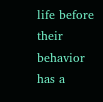life before their behavior has a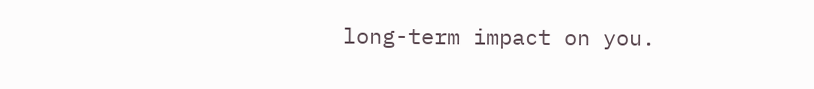long-term impact on you.